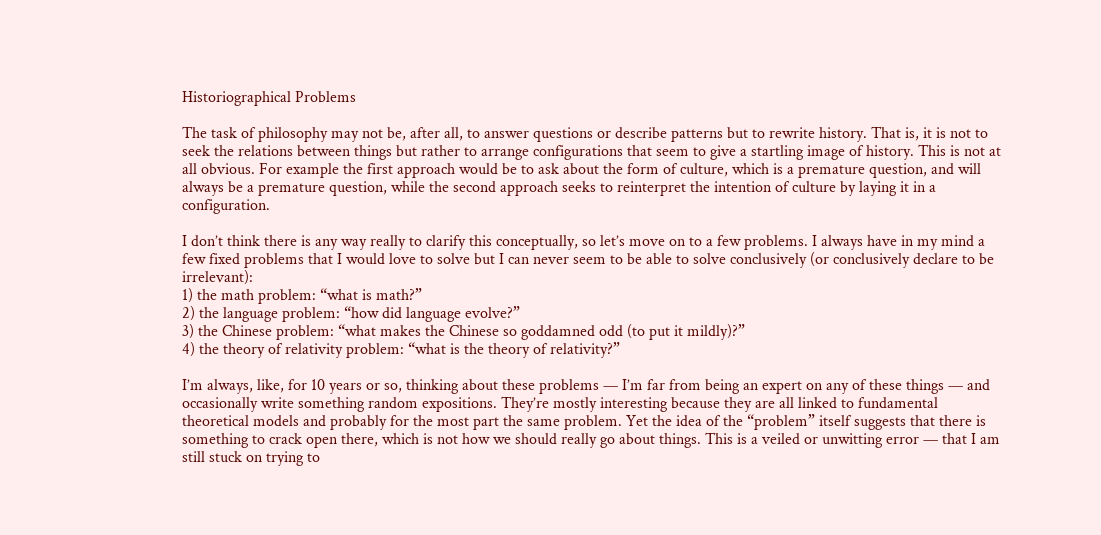Historiographical Problems

The task of philosophy may not be, after all, to answer questions or describe patterns but to rewrite history. That is, it is not to seek the relations between things but rather to arrange configurations that seem to give a startling image of history. This is not at all obvious. For example the first approach would be to ask about the form of culture, which is a premature question, and will always be a premature question, while the second approach seeks to reinterpret the intention of culture by laying it in a configuration.

I don’t think there is any way really to clarify this conceptually, so let’s move on to a few problems. I always have in my mind a few fixed problems that I would love to solve but I can never seem to be able to solve conclusively (or conclusively declare to be irrelevant):
1) the math problem: “what is math?”
2) the language problem: “how did language evolve?”
3) the Chinese problem: “what makes the Chinese so goddamned odd (to put it mildly)?”
4) the theory of relativity problem: “what is the theory of relativity?”

I’m always, like, for 10 years or so, thinking about these problems — I’m far from being an expert on any of these things — and occasionally write something random expositions. They’re mostly interesting because they are all linked to fundamental theoretical models and probably for the most part the same problem. Yet the idea of the “problem” itself suggests that there is something to crack open there, which is not how we should really go about things. This is a veiled or unwitting error — that I am still stuck on trying to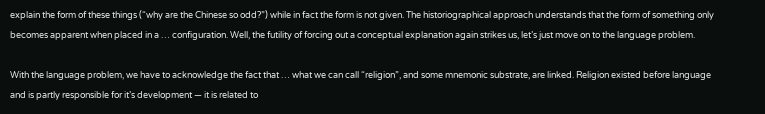explain the form of these things (“why are the Chinese so odd?”) while in fact the form is not given. The historiographical approach understands that the form of something only becomes apparent when placed in a … configuration. Well, the futility of forcing out a conceptual explanation again strikes us, let’s just move on to the language problem.

With the language problem, we have to acknowledge the fact that … what we can call “religion”, and some mnemonic substrate, are linked. Religion existed before language and is partly responsible for it’s development — it is related to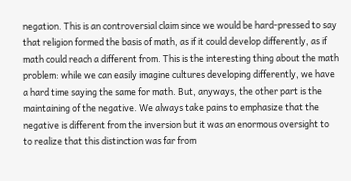negation. This is an controversial claim since we would be hard-pressed to say that religion formed the basis of math, as if it could develop differently, as if math could reach a different from. This is the interesting thing about the math problem: while we can easily imagine cultures developing differently, we have a hard time saying the same for math. But, anyways, the other part is the maintaining of the negative. We always take pains to emphasize that the negative is different from the inversion but it was an enormous oversight to to realize that this distinction was far from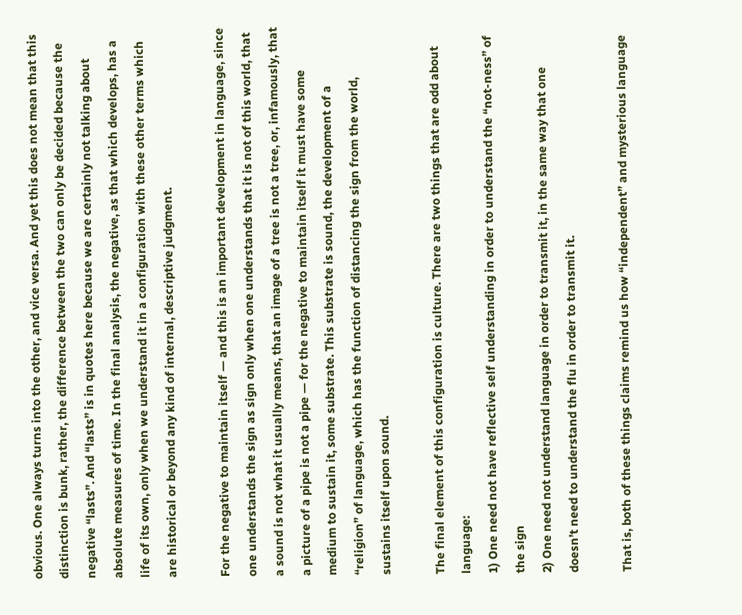obvious. One always turns into the other, and vice versa. And yet this does not mean that this distinction is bunk, rather, the difference between the two can only be decided because the negative “lasts”. And “lasts” is in quotes here because we are certainly not talking about absolute measures of time. In the final analysis, the negative, as that which develops, has a life of its own, only when we understand it in a configuration with these other terms which are historical or beyond any kind of internal, descriptive judgment.

For the negative to maintain itself — and this is an important development in language, since one understands the sign as sign only when one understands that it is not of this world, that a sound is not what it usually means, that an image of a tree is not a tree, or, infamously, that a picture of a pipe is not a pipe — for the negative to maintain itself it must have some medium to sustain it, some substrate. This substrate is sound, the development of a “religion” of language, which has the function of distancing the sign from the world, sustains itself upon sound.

The final element of this configuration is culture. There are two things that are odd about language:
1) One need not have reflective self understanding in order to understand the “not-ness” of the sign
2) One need not understand language in order to transmit it, in the same way that one doesn’t need to understand the flu in order to transmit it.

That is, both of these things claims remind us how “independent” and mysterious language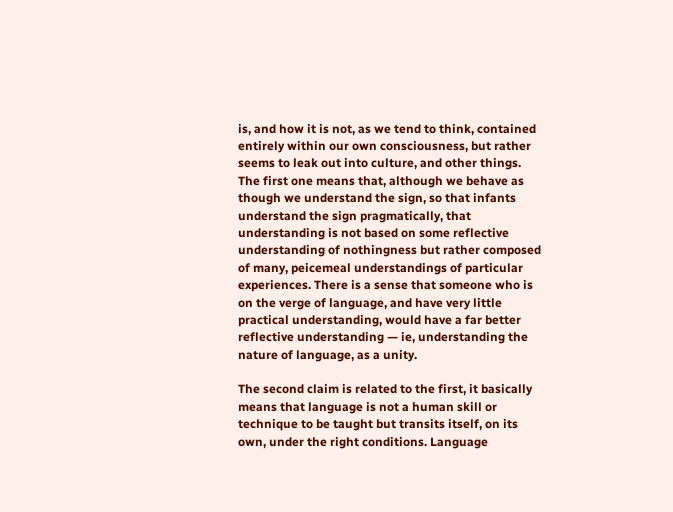is, and how it is not, as we tend to think, contained entirely within our own consciousness, but rather seems to leak out into culture, and other things. The first one means that, although we behave as though we understand the sign, so that infants understand the sign pragmatically, that understanding is not based on some reflective understanding of nothingness but rather composed of many, peicemeal understandings of particular experiences. There is a sense that someone who is on the verge of language, and have very little practical understanding, would have a far better reflective understanding — ie, understanding the nature of language, as a unity.

The second claim is related to the first, it basically means that language is not a human skill or technique to be taught but transits itself, on its own, under the right conditions. Language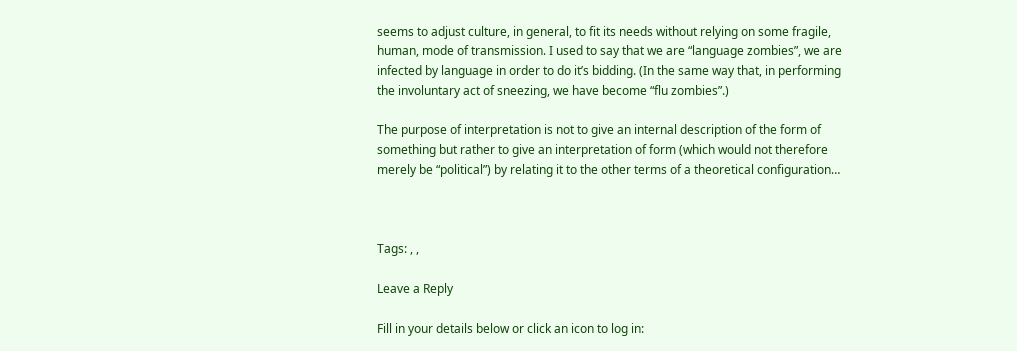seems to adjust culture, in general, to fit its needs without relying on some fragile, human, mode of transmission. I used to say that we are “language zombies”, we are infected by language in order to do it’s bidding. (In the same way that, in performing the involuntary act of sneezing, we have become “flu zombies”.)

The purpose of interpretation is not to give an internal description of the form of something but rather to give an interpretation of form (which would not therefore merely be “political”) by relating it to the other terms of a theoretical configuration…



Tags: , ,

Leave a Reply

Fill in your details below or click an icon to log in: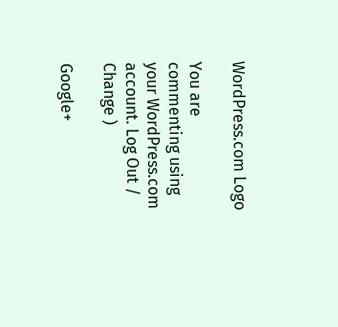WordPress.com Logo

You are commenting using your WordPress.com account. Log Out /  Change )

Google+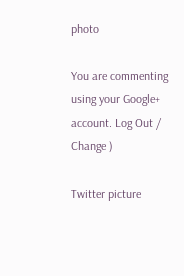photo

You are commenting using your Google+ account. Log Out /  Change )

Twitter picture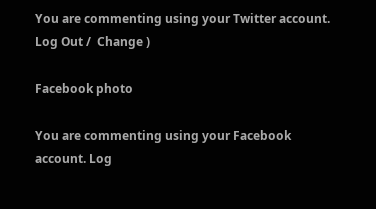You are commenting using your Twitter account. Log Out /  Change )

Facebook photo

You are commenting using your Facebook account. Log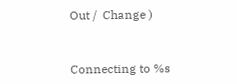Out /  Change )


Connecting to %s